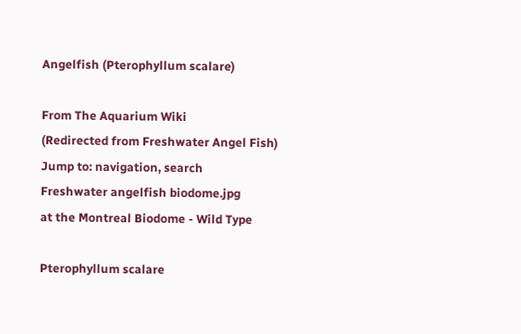Angelfish (Pterophyllum scalare)

From The Aquarium Wiki
(Redirected from Freshwater Angel Fish)
Jump to: navigation, search
Freshwater angelfish biodome.jpg
at the Montreal Biodome - Wild Type

Pterophyllum scalare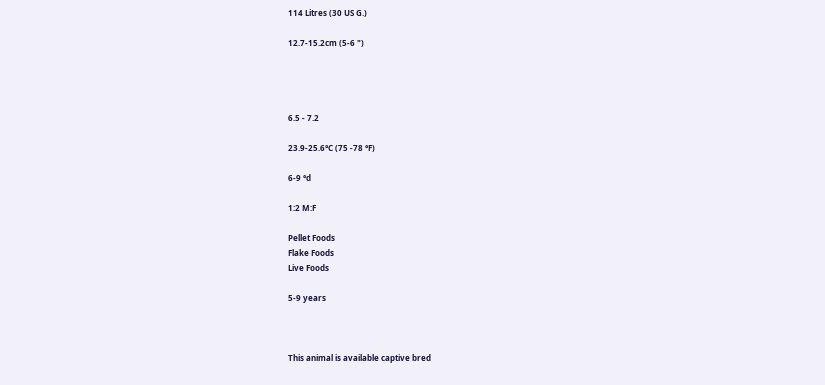114 Litres (30 US G.)

12.7-15.2cm (5-6 ")




6.5 - 7.2

23.9-25.6°C (75 -78 °F)

6-9 °d

1:2 M:F

Pellet Foods
Flake Foods
Live Foods

5-9 years



This animal is available captive bred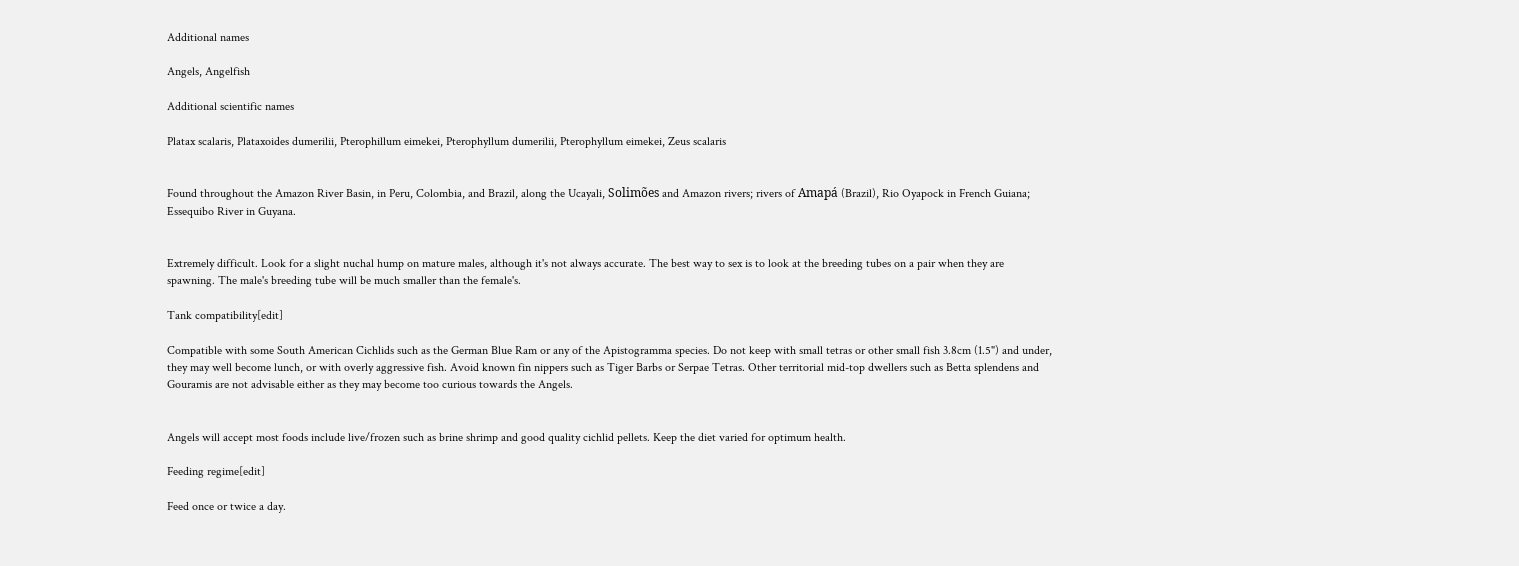Additional names

Angels, Angelfish

Additional scientific names

Platax scalaris, Plataxoides dumerilii, Pterophillum eimekei, Pterophyllum dumerilii, Pterophyllum eimekei, Zeus scalaris


Found throughout the Amazon River Basin, in Peru, Colombia, and Brazil, along the Ucayali, Solimões and Amazon rivers; rivers of Amapá (Brazil), Rio Oyapock in French Guiana; Essequibo River in Guyana.


Extremely difficult. Look for a slight nuchal hump on mature males, although it's not always accurate. The best way to sex is to look at the breeding tubes on a pair when they are spawning. The male's breeding tube will be much smaller than the female's.

Tank compatibility[edit]

Compatible with some South American Cichlids such as the German Blue Ram or any of the Apistogramma species. Do not keep with small tetras or other small fish 3.8cm (1.5") and under, they may well become lunch, or with overly aggressive fish. Avoid known fin nippers such as Tiger Barbs or Serpae Tetras. Other territorial mid-top dwellers such as Betta splendens and Gouramis are not advisable either as they may become too curious towards the Angels.


Angels will accept most foods include live/frozen such as brine shrimp and good quality cichlid pellets. Keep the diet varied for optimum health.

Feeding regime[edit]

Feed once or twice a day.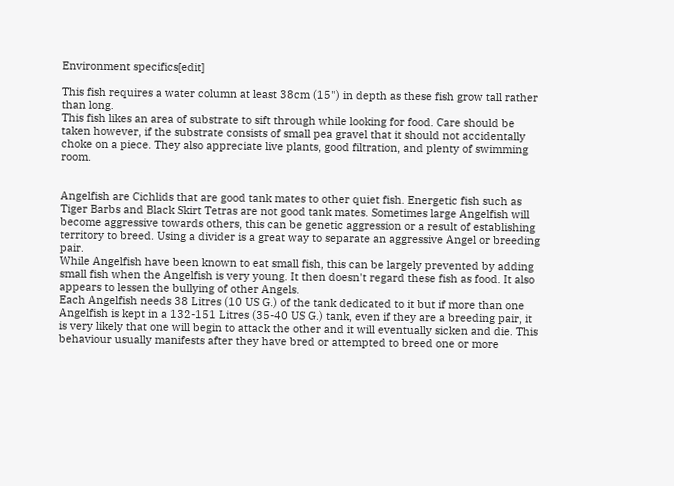Environment specifics[edit]

This fish requires a water column at least 38cm (15") in depth as these fish grow tall rather than long.
This fish likes an area of substrate to sift through while looking for food. Care should be taken however, if the substrate consists of small pea gravel that it should not accidentally choke on a piece. They also appreciate live plants, good filtration, and plenty of swimming room.


Angelfish are Cichlids that are good tank mates to other quiet fish. Energetic fish such as Tiger Barbs and Black Skirt Tetras are not good tank mates. Sometimes large Angelfish will become aggressive towards others, this can be genetic aggression or a result of establishing territory to breed. Using a divider is a great way to separate an aggressive Angel or breeding pair.
While Angelfish have been known to eat small fish, this can be largely prevented by adding small fish when the Angelfish is very young. It then doesn't regard these fish as food. It also appears to lessen the bullying of other Angels.
Each Angelfish needs 38 Litres (10 US G.) of the tank dedicated to it but if more than one Angelfish is kept in a 132-151 Litres (35-40 US G.) tank, even if they are a breeding pair, it is very likely that one will begin to attack the other and it will eventually sicken and die. This behaviour usually manifests after they have bred or attempted to breed one or more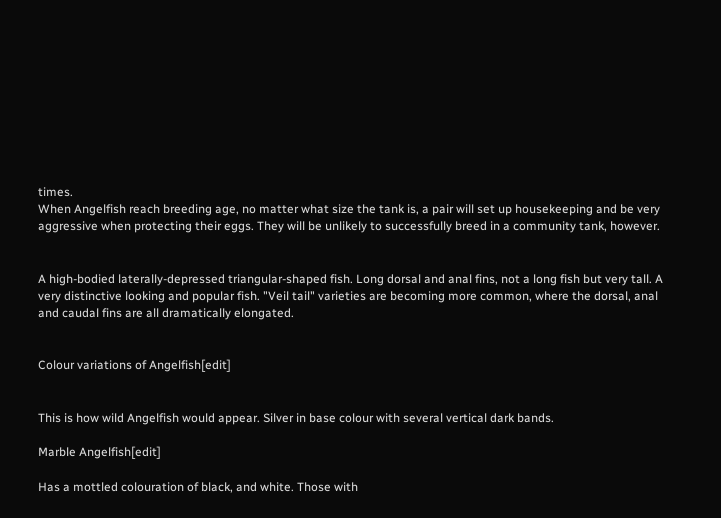times.
When Angelfish reach breeding age, no matter what size the tank is, a pair will set up housekeeping and be very aggressive when protecting their eggs. They will be unlikely to successfully breed in a community tank, however.


A high-bodied laterally-depressed triangular-shaped fish. Long dorsal and anal fins, not a long fish but very tall. A very distinctive looking and popular fish. "Veil tail" varieties are becoming more common, where the dorsal, anal and caudal fins are all dramatically elongated.


Colour variations of Angelfish[edit]


This is how wild Angelfish would appear. Silver in base colour with several vertical dark bands.

Marble Angelfish[edit]

Has a mottled colouration of black, and white. Those with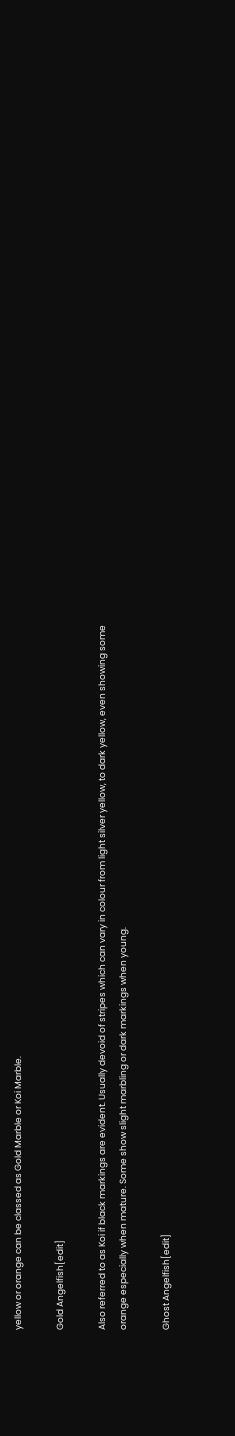yellow or orange can be classed as Gold Marble or Koi Marble.

Gold Angelfish[edit]

Also referred to as Koi if black markings are evident. Usually devoid of stripes which can vary in colour from light silver yellow, to dark yellow, even showing some orange especially when mature. Some show slight marbling or dark markings when young.

Ghost Angelfish[edit]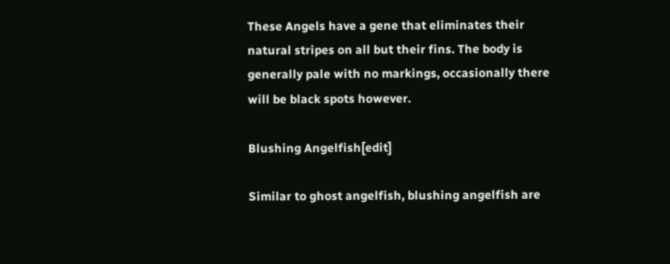These Angels have a gene that eliminates their natural stripes on all but their fins. The body is generally pale with no markings, occasionally there will be black spots however.

Blushing Angelfish[edit]

Similar to ghost angelfish, blushing angelfish are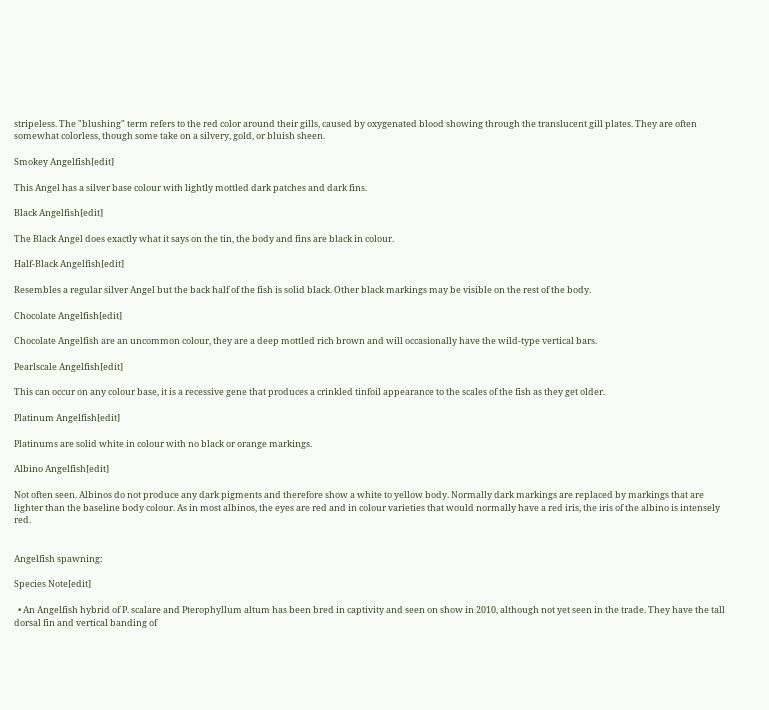stripeless. The "blushing" term refers to the red color around their gills, caused by oxygenated blood showing through the translucent gill plates. They are often somewhat colorless, though some take on a silvery, gold, or bluish sheen.

Smokey Angelfish[edit]

This Angel has a silver base colour with lightly mottled dark patches and dark fins.

Black Angelfish[edit]

The Black Angel does exactly what it says on the tin, the body and fins are black in colour.

Half-Black Angelfish[edit]

Resembles a regular silver Angel but the back half of the fish is solid black. Other black markings may be visible on the rest of the body.

Chocolate Angelfish[edit]

Chocolate Angelfish are an uncommon colour, they are a deep mottled rich brown and will occasionally have the wild-type vertical bars.

Pearlscale Angelfish[edit]

This can occur on any colour base, it is a recessive gene that produces a crinkled tinfoil appearance to the scales of the fish as they get older.

Platinum Angelfish[edit]

Platinums are solid white in colour with no black or orange markings.

Albino Angelfish[edit]

Not often seen. Albinos do not produce any dark pigments and therefore show a white to yellow body. Normally dark markings are replaced by markings that are lighter than the baseline body colour. As in most albinos, the eyes are red and in colour varieties that would normally have a red iris, the iris of the albino is intensely red.


Angelfish spawning:

Species Note[edit]

  • An Angelfish hybrid of P. scalare and Pterophyllum altum has been bred in captivity and seen on show in 2010, although not yet seen in the trade. They have the tall dorsal fin and vertical banding of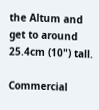the Altum and get to around 25.4cm (10") tall.

Commercial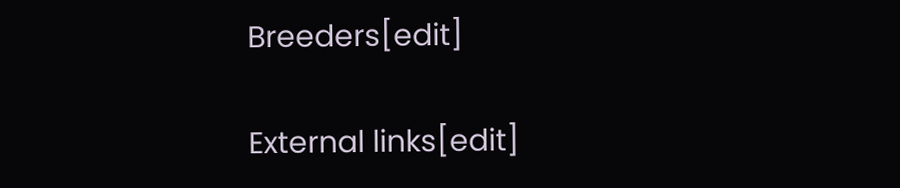Breeders[edit]

External links[edit]